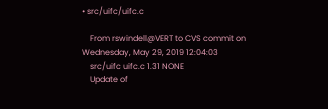• src/uifc/uifc.c

    From rswindell@VERT to CVS commit on Wednesday, May 29, 2019 12:04:03
    src/uifc uifc.c 1.31 NONE
    Update of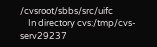/cvsroot/sbbs/src/uifc
    In directory cvs:/tmp/cvs-serv29237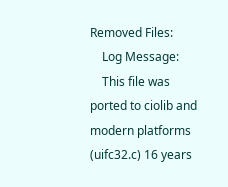Removed Files:
    Log Message:
    This file was ported to ciolib and modern platforms (uifc32.c) 16 years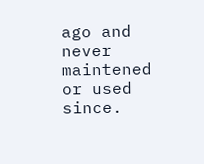ago and never maintened or used since.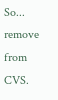So... remove from CVS.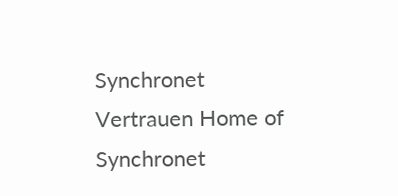Synchronet Vertrauen Home of Synchronet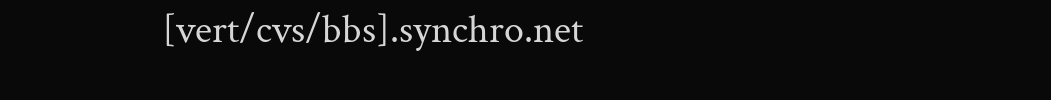[vert/cvs/bbs].synchro.net